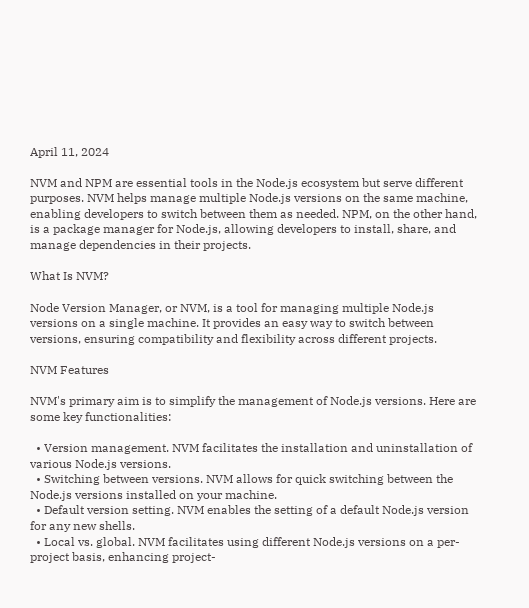April 11, 2024

NVM and NPM are essential tools in the Node.js ecosystem but serve different purposes. NVM helps manage multiple Node.js versions on the same machine, enabling developers to switch between them as needed. NPM, on the other hand, is a package manager for Node.js, allowing developers to install, share, and manage dependencies in their projects.

What Is NVM?

Node Version Manager, or NVM, is a tool for managing multiple Node.js versions on a single machine. It provides an easy way to switch between versions, ensuring compatibility and flexibility across different projects.

NVM Features

NVM's primary aim is to simplify the management of Node.js versions. Here are some key functionalities:

  • Version management. NVM facilitates the installation and uninstallation of various Node.js versions.
  • Switching between versions. NVM allows for quick switching between the Node.js versions installed on your machine.
  • Default version setting. NVM enables the setting of a default Node.js version for any new shells.
  • Local vs. global. NVM facilitates using different Node.js versions on a per-project basis, enhancing project-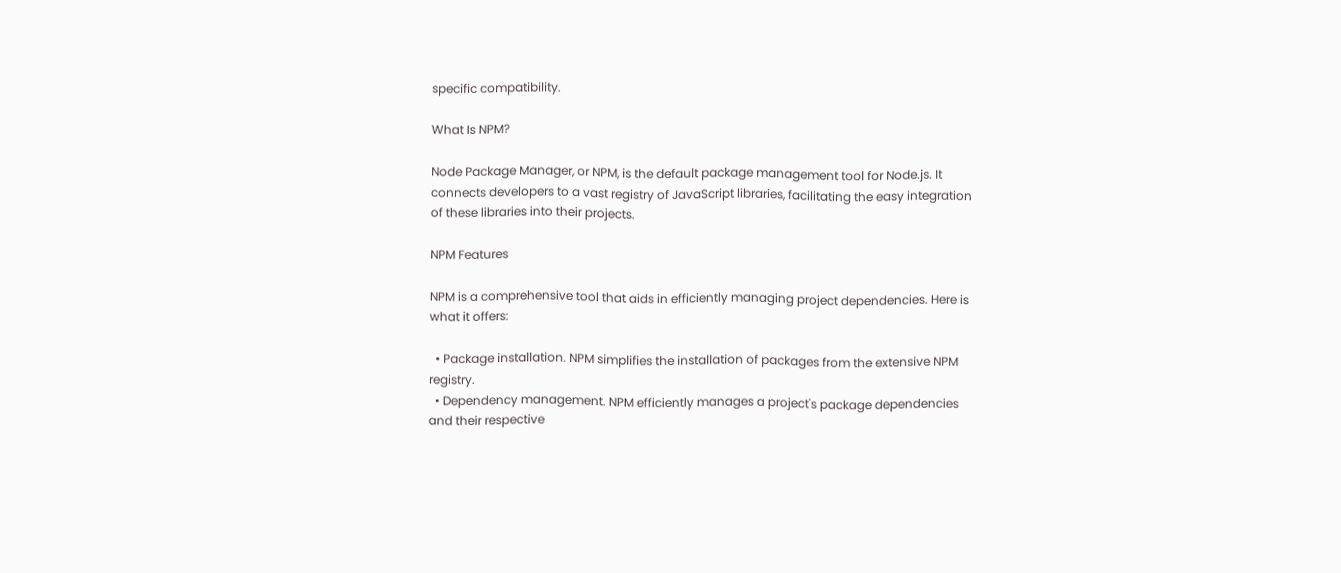specific compatibility.

What Is NPM?

Node Package Manager, or NPM, is the default package management tool for Node.js. It connects developers to a vast registry of JavaScript libraries, facilitating the easy integration of these libraries into their projects.

NPM Features

NPM is a comprehensive tool that aids in efficiently managing project dependencies. Here is what it offers:

  • Package installation. NPM simplifies the installation of packages from the extensive NPM registry.
  • Dependency management. NPM efficiently manages a project's package dependencies and their respective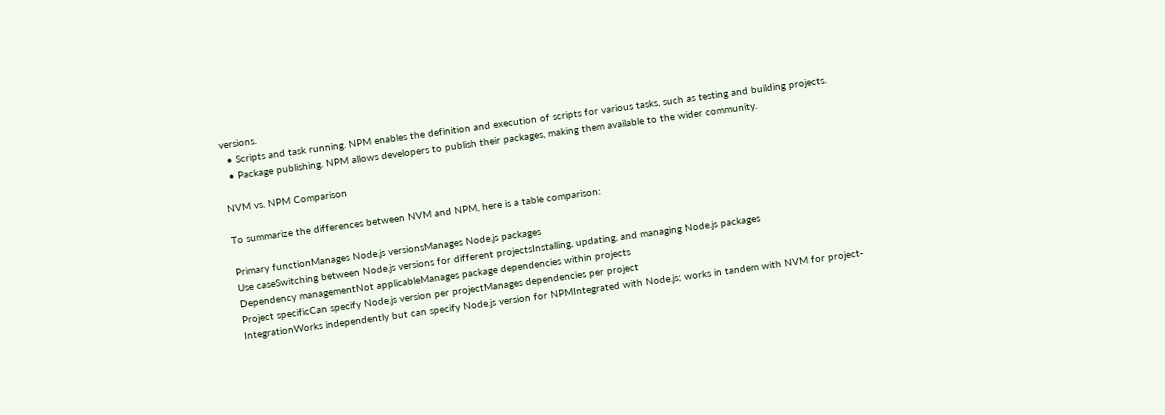versions.
  • Scripts and task running. NPM enables the definition and execution of scripts for various tasks, such as testing and building projects.
  • Package publishing. NPM allows developers to publish their packages, making them available to the wider community.

NVM vs. NPM Comparison

To summarize the differences between NVM and NPM, here is a table comparison:

Primary functionManages Node.js versionsManages Node.js packages
Use caseSwitching between Node.js versions for different projectsInstalling, updating, and managing Node.js packages
Dependency managementNot applicableManages package dependencies within projects
Project specificCan specify Node.js version per projectManages dependencies per project
IntegrationWorks independently but can specify Node.js version for NPMIntegrated with Node.js; works in tandem with NVM for project-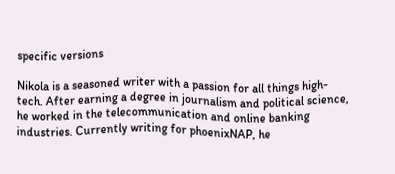specific versions

Nikola is a seasoned writer with a passion for all things high-tech. After earning a degree in journalism and political science, he worked in the telecommunication and online banking industries. Currently writing for phoenixNAP, he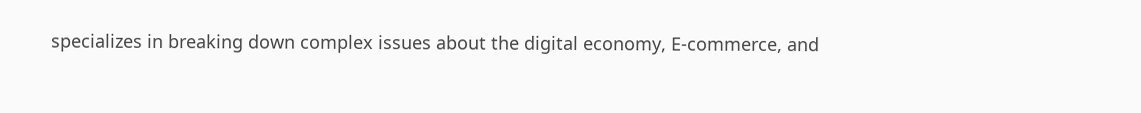specializes in breaking down complex issues about the digital economy, E-commerce, and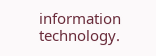information technology.